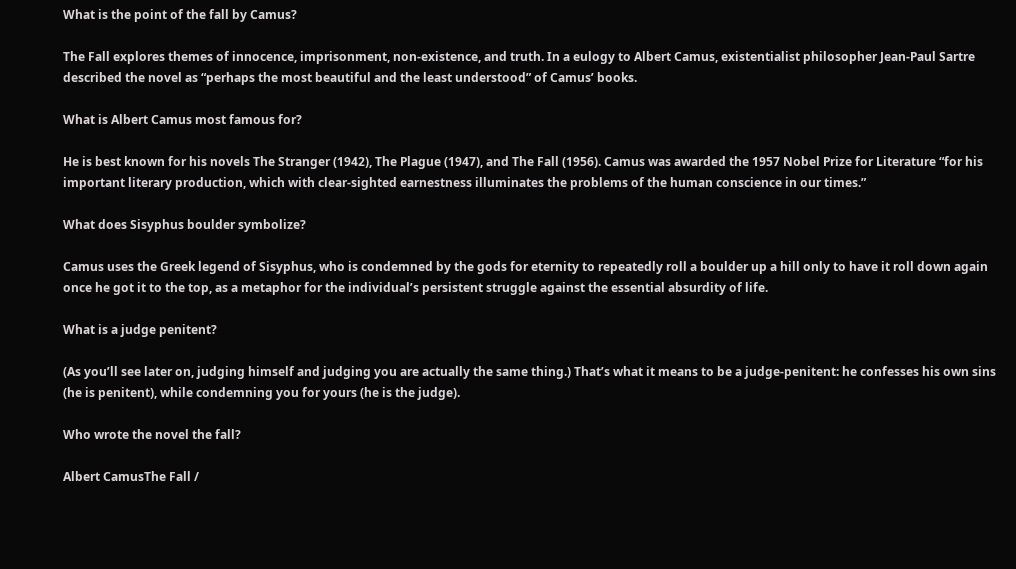What is the point of the fall by Camus?

The Fall explores themes of innocence, imprisonment, non-existence, and truth. In a eulogy to Albert Camus, existentialist philosopher Jean-Paul Sartre described the novel as “perhaps the most beautiful and the least understood” of Camus’ books.

What is Albert Camus most famous for?

He is best known for his novels The Stranger (1942), The Plague (1947), and The Fall (1956). Camus was awarded the 1957 Nobel Prize for Literature “for his important literary production, which with clear-sighted earnestness illuminates the problems of the human conscience in our times.”

What does Sisyphus boulder symbolize?

Camus uses the Greek legend of Sisyphus, who is condemned by the gods for eternity to repeatedly roll a boulder up a hill only to have it roll down again once he got it to the top, as a metaphor for the individual’s persistent struggle against the essential absurdity of life.

What is a judge penitent?

(As you’ll see later on, judging himself and judging you are actually the same thing.) That’s what it means to be a judge-penitent: he confesses his own sins (he is penitent), while condemning you for yours (he is the judge).

Who wrote the novel the fall?

Albert CamusThe Fall /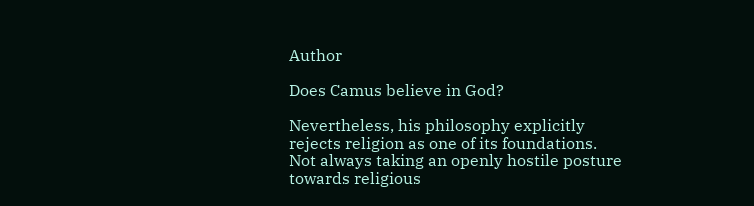Author

Does Camus believe in God?

Nevertheless, his philosophy explicitly rejects religion as one of its foundations. Not always taking an openly hostile posture towards religious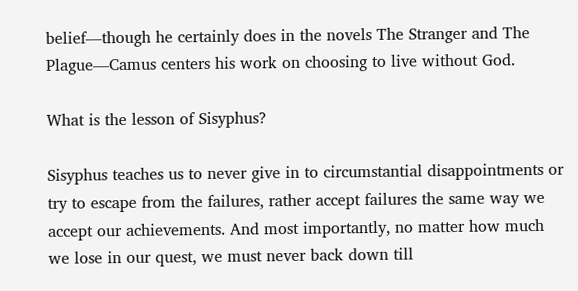belief—though he certainly does in the novels The Stranger and The Plague—Camus centers his work on choosing to live without God.

What is the lesson of Sisyphus?

Sisyphus teaches us to never give in to circumstantial disappointments or try to escape from the failures, rather accept failures the same way we accept our achievements. And most importantly, no matter how much we lose in our quest, we must never back down till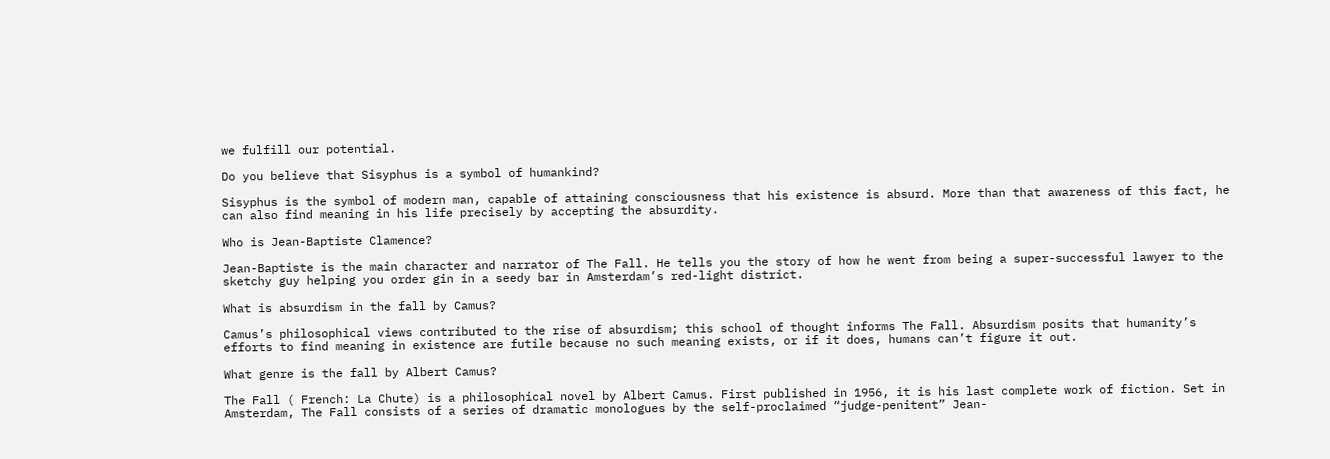we fulfill our potential.

Do you believe that Sisyphus is a symbol of humankind?

Sisyphus is the symbol of modern man, capable of attaining consciousness that his existence is absurd. More than that awareness of this fact, he can also find meaning in his life precisely by accepting the absurdity.

Who is Jean-Baptiste Clamence?

Jean-Baptiste is the main character and narrator of The Fall. He tells you the story of how he went from being a super-successful lawyer to the sketchy guy helping you order gin in a seedy bar in Amsterdam’s red-light district.

What is absurdism in the fall by Camus?

Camus’s philosophical views contributed to the rise of absurdism; this school of thought informs The Fall. Absurdism posits that humanity’s efforts to find meaning in existence are futile because no such meaning exists, or if it does, humans can’t figure it out.

What genre is the fall by Albert Camus?

The Fall ( French: La Chute) is a philosophical novel by Albert Camus. First published in 1956, it is his last complete work of fiction. Set in Amsterdam, The Fall consists of a series of dramatic monologues by the self-proclaimed “judge-penitent” Jean-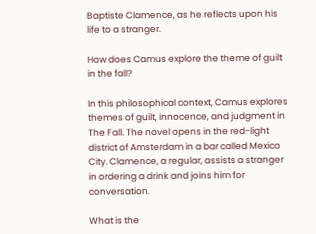Baptiste Clamence, as he reflects upon his life to a stranger.

How does Camus explore the theme of guilt in the fall?

In this philosophical context, Camus explores themes of guilt, innocence, and judgment in The Fall. The novel opens in the red-light district of Amsterdam in a bar called Mexico City. Clamence, a regular, assists a stranger in ordering a drink and joins him for conversation.

What is the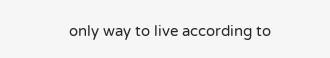only way to live according to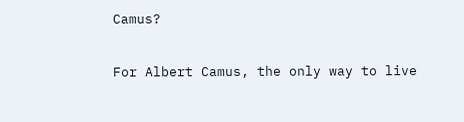Camus?

For Albert Camus, the only way to live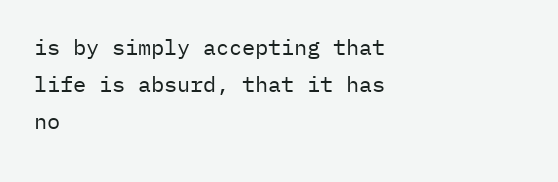is by simply accepting that life is absurd, that it has no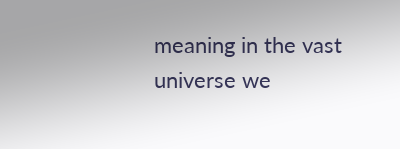meaning in the vast universe we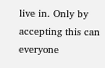live in. Only by accepting this can everyone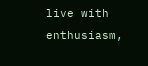live with enthusiasm,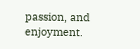passion, and enjoyment.